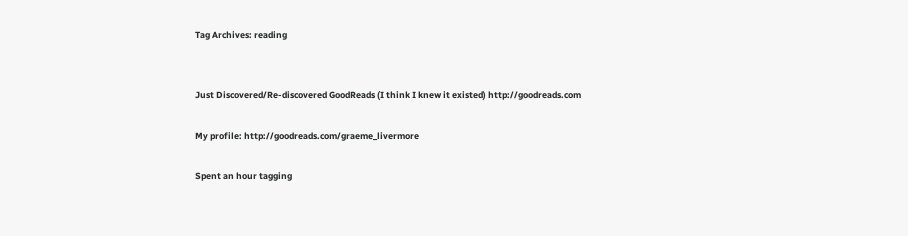Tag Archives: reading


Just Discovered/Re-discovered GoodReads (I think I knew it existed) http://goodreads.com

My profile: http://goodreads.com/graeme_livermore

Spent an hour tagging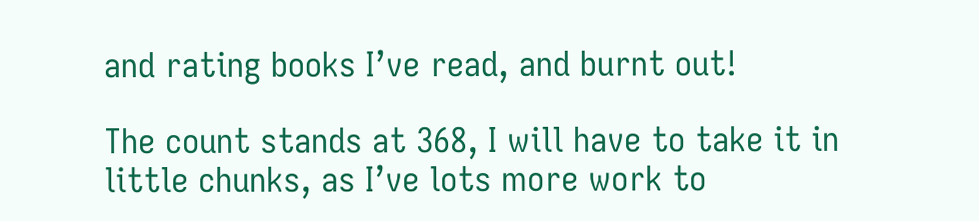and rating books I’ve read, and burnt out!

The count stands at 368, I will have to take it in little chunks, as I’ve lots more work to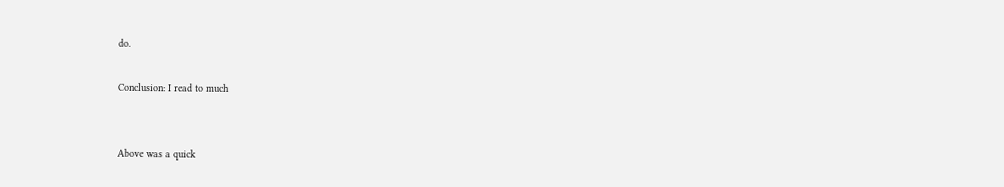do.

Conclusion: I read to much


Above was a quick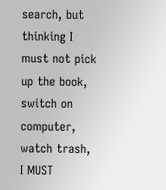search, but thinking I must not pick up the book, switch on computer, watch trash, I MUST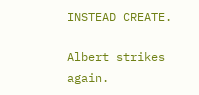INSTEAD CREATE.

Albert strikes again.